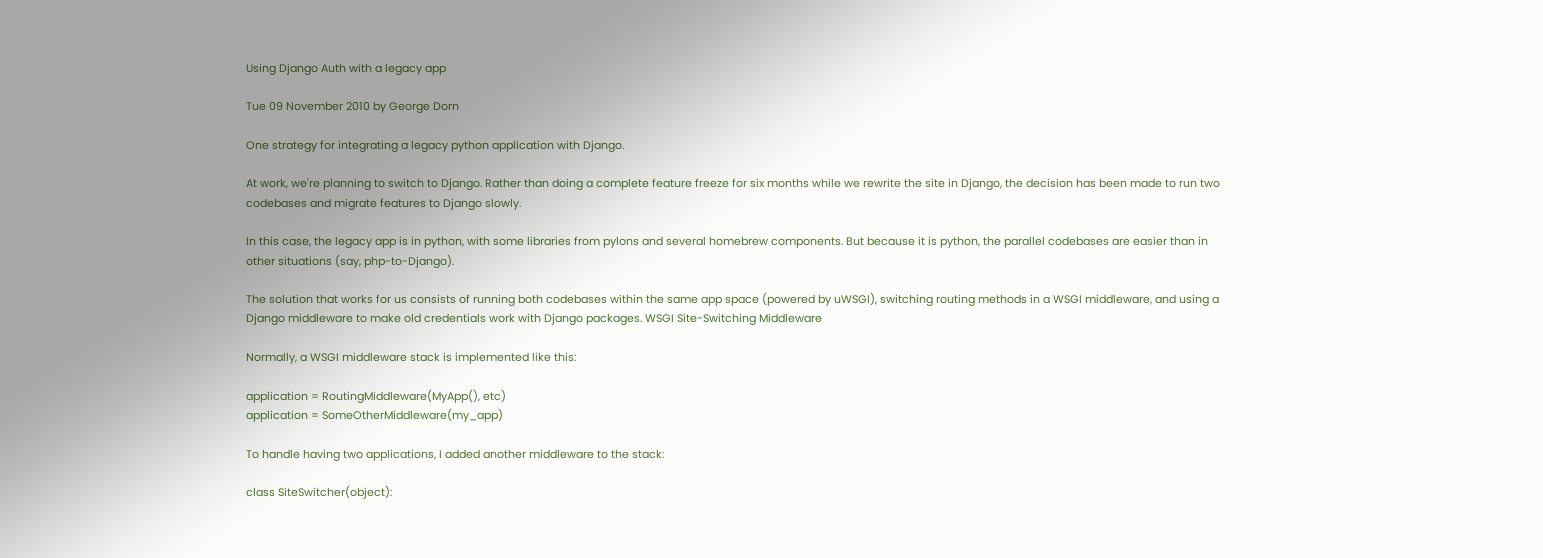Using Django Auth with a legacy app

Tue 09 November 2010 by George Dorn

One strategy for integrating a legacy python application with Django.

At work, we're planning to switch to Django. Rather than doing a complete feature freeze for six months while we rewrite the site in Django, the decision has been made to run two codebases and migrate features to Django slowly.

In this case, the legacy app is in python, with some libraries from pylons and several homebrew components. But because it is python, the parallel codebases are easier than in other situations (say, php-to-Django).

The solution that works for us consists of running both codebases within the same app space (powered by uWSGI), switching routing methods in a WSGI middleware, and using a Django middleware to make old credentials work with Django packages. WSGI Site-Switching Middleware

Normally, a WSGI middleware stack is implemented like this:

application = RoutingMiddleware(MyApp(), etc)
application = SomeOtherMiddleware(my_app)

To handle having two applications, I added another middleware to the stack:

class SiteSwitcher(object):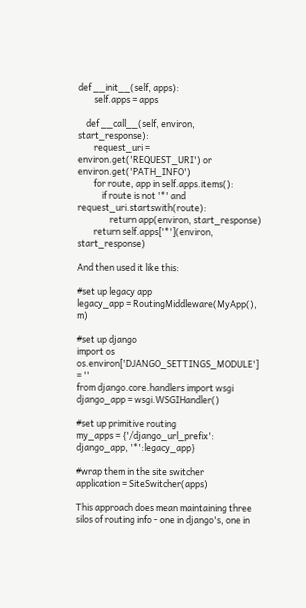def __init__(self, apps):
        self.apps = apps

    def __call__(self, environ, start_response):
        request_uri = environ.get('REQUEST_URI') or environ.get('PATH_INFO')
        for route, app in self.apps.items():
            if route is not '*' and request_uri.startswith(route):
                return app(environ, start_response)
        return self.apps['*'](environ, start_response)

And then used it like this:

#set up legacy app
legacy_app = RoutingMiddleware(MyApp(), m)

#set up django
import os
os.environ['DJANGO_SETTINGS_MODULE'] = ''
from django.core.handlers import wsgi
django_app = wsgi.WSGIHandler()

#set up primitive routing
my_apps = {'/django_url_prefix': django_app, '*':legacy_app}

#wrap them in the site switcher
application = SiteSwitcher(apps)

This approach does mean maintaining three silos of routing info - one in django's, one in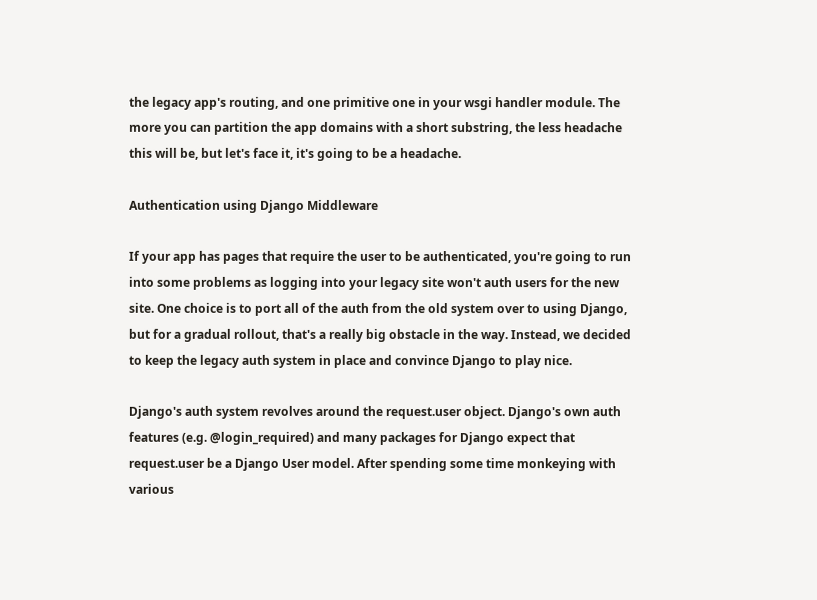the legacy app's routing, and one primitive one in your wsgi handler module. The more you can partition the app domains with a short substring, the less headache this will be, but let's face it, it's going to be a headache.

Authentication using Django Middleware

If your app has pages that require the user to be authenticated, you're going to run into some problems as logging into your legacy site won't auth users for the new site. One choice is to port all of the auth from the old system over to using Django, but for a gradual rollout, that's a really big obstacle in the way. Instead, we decided to keep the legacy auth system in place and convince Django to play nice.

Django's auth system revolves around the request.user object. Django's own auth features (e.g. @login_required) and many packages for Django expect that request.user be a Django User model. After spending some time monkeying with various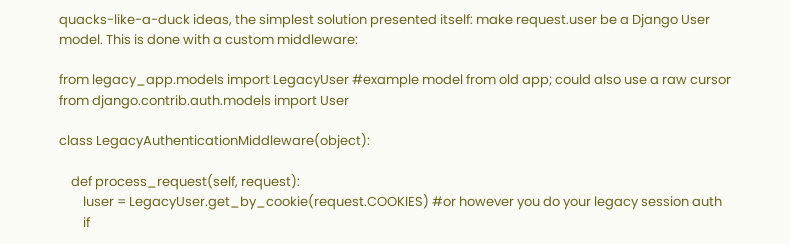quacks-like-a-duck ideas, the simplest solution presented itself: make request.user be a Django User model. This is done with a custom middleware:

from legacy_app.models import LegacyUser #example model from old app; could also use a raw cursor
from django.contrib.auth.models import User

class LegacyAuthenticationMiddleware(object):

    def process_request(self, request):
        luser = LegacyUser.get_by_cookie(request.COOKIES) #or however you do your legacy session auth
        if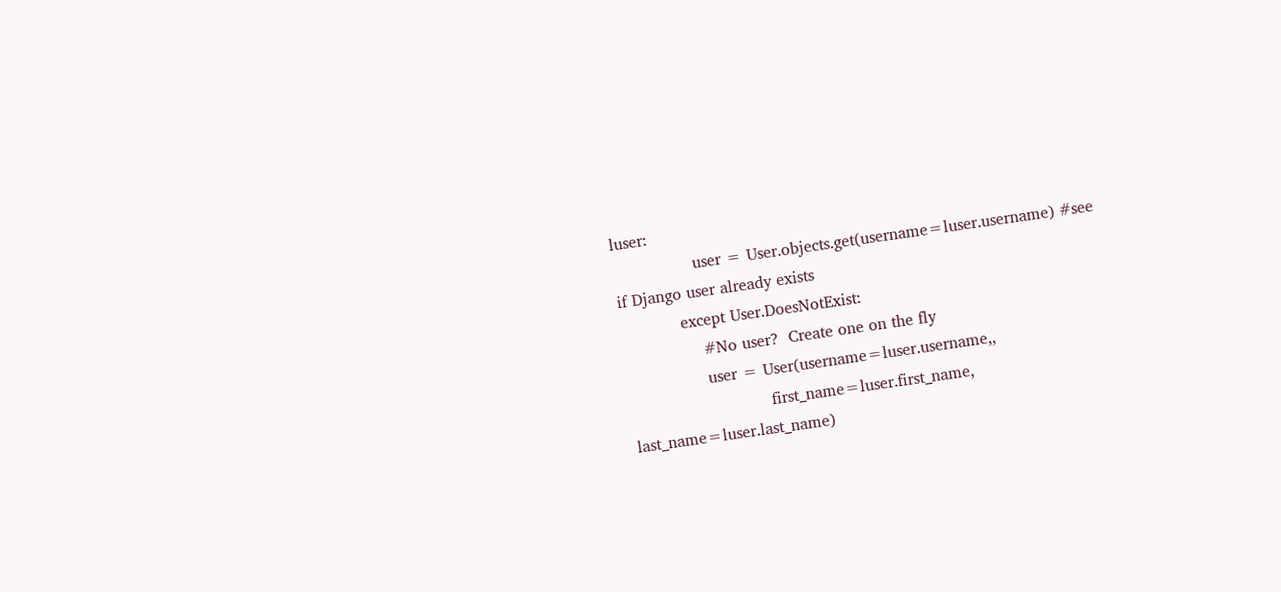luser:
                user = User.objects.get(username=luser.username) #see if Django user already exists
            except User.DoesNotExist:
                #No user?  Create one on the fly
                user = User(username=luser.username,,
                            first_name=luser.first_name, last_name=luser.last_name)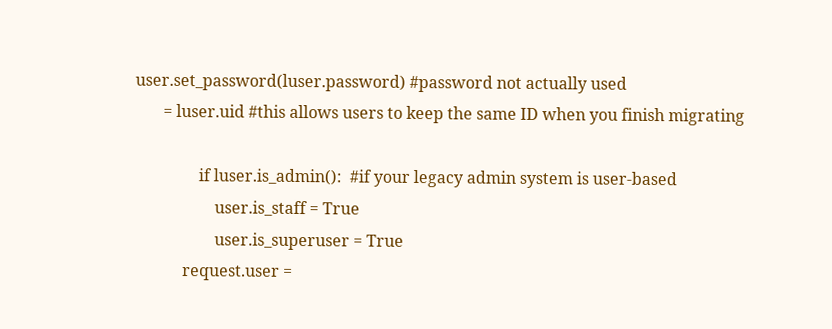user.set_password(luser.password) #password not actually used
       = luser.uid #this allows users to keep the same ID when you finish migrating

                if luser.is_admin():  #if your legacy admin system is user-based
                    user.is_staff = True
                    user.is_superuser = True
            request.user =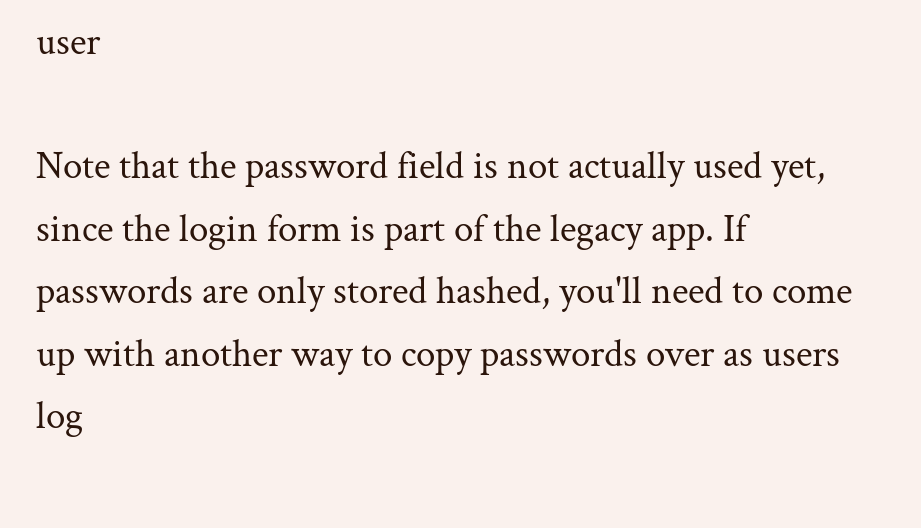user

Note that the password field is not actually used yet, since the login form is part of the legacy app. If passwords are only stored hashed, you'll need to come up with another way to copy passwords over as users log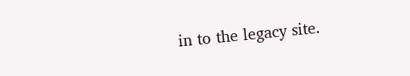in to the legacy site.